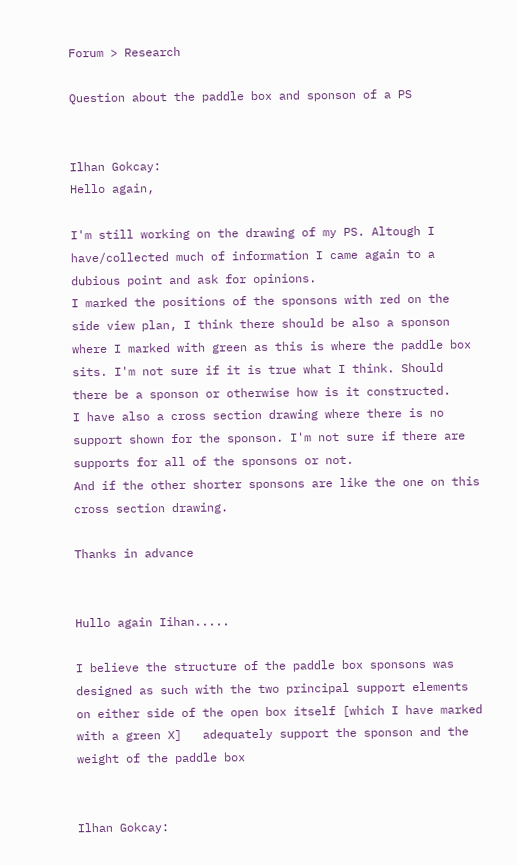Forum > Research

Question about the paddle box and sponson of a PS


Ilhan Gokcay:
Hello again,

I'm still working on the drawing of my PS. Altough I have/collected much of information I came again to a dubious point and ask for opinions.
I marked the positions of the sponsons with red on the side view plan, I think there should be also a sponson where I marked with green as this is where the paddle box sits. I'm not sure if it is true what I think. Should there be a sponson or otherwise how is it constructed.
I have also a cross section drawing where there is no support shown for the sponson. I'm not sure if there are supports for all of the sponsons or not.
And if the other shorter sponsons are like the one on this cross section drawing.

Thanks in advance


Hullo again Iihan.....

I believe the structure of the paddle box sponsons was designed as such with the two principal support elements on either side of the open box itself [which I have marked with a green X]   adequately support the sponson and the weight of the paddle box


Ilhan Gokcay: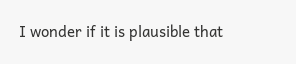I wonder if it is plausible that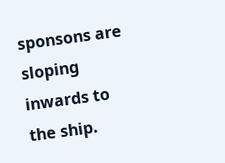sponsons are sloping inwards to the ship.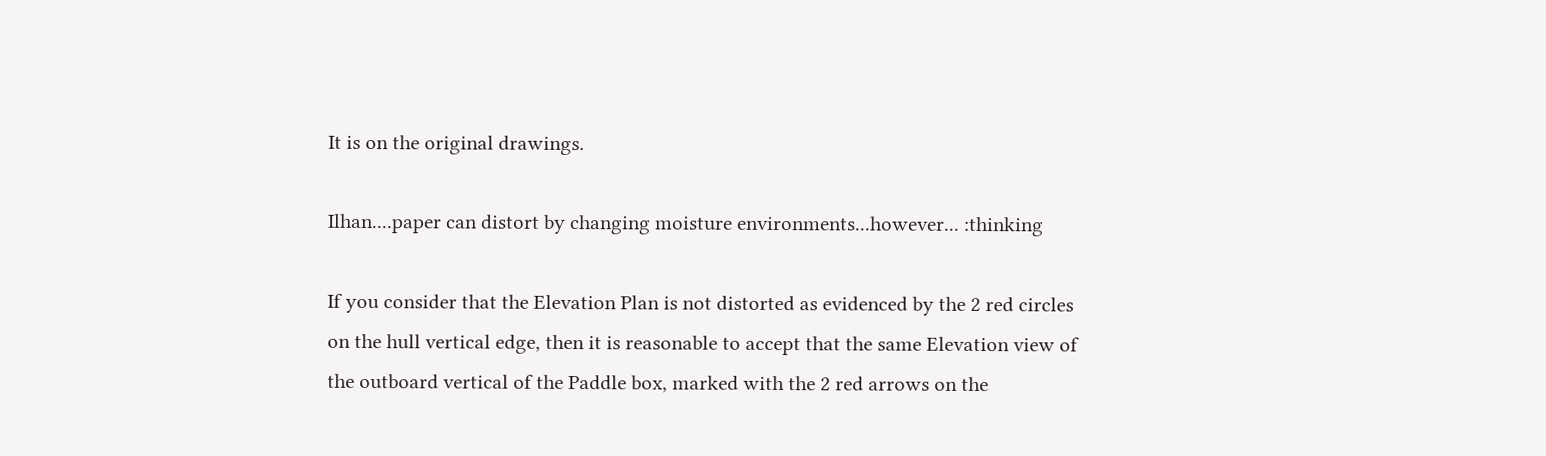It is on the original drawings.

Ilhan....paper can distort by changing moisture environments...however... :thinking

If you consider that the Elevation Plan is not distorted as evidenced by the 2 red circles on the hull vertical edge, then it is reasonable to accept that the same Elevation view of the outboard vertical of the Paddle box, marked with the 2 red arrows on the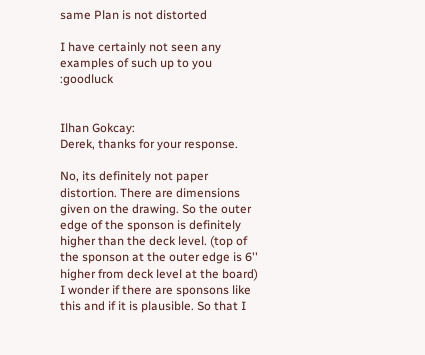same Plan is not distorted

I have certainly not seen any examples of such up to you  :goodluck


Ilhan Gokcay:
Derek, thanks for your response.

No, its definitely not paper distortion. There are dimensions given on the drawing. So the outer edge of the sponson is definitely higher than the deck level. (top of the sponson at the outer edge is 6'' higher from deck level at the board)
I wonder if there are sponsons like this and if it is plausible. So that I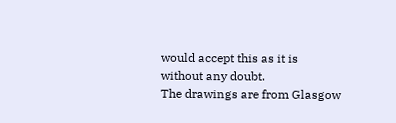would accept this as it is without any doubt.
The drawings are from Glasgow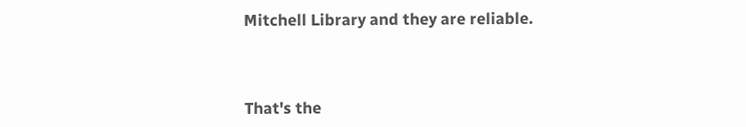Mitchell Library and they are reliable.



That's the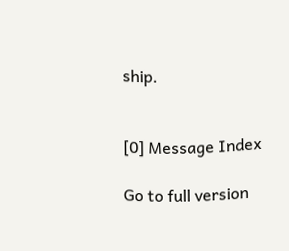ship.


[0] Message Index

Go to full version